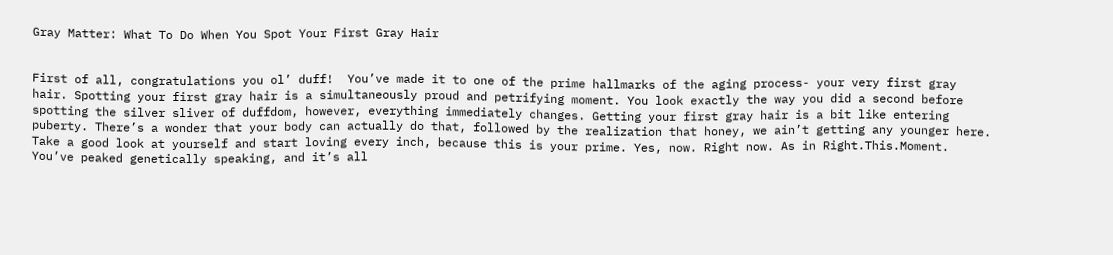Gray Matter: What To Do When You Spot Your First Gray Hair


First of all, congratulations you ol’ duff!  You’ve made it to one of the prime hallmarks of the aging process- your very first gray hair. Spotting your first gray hair is a simultaneously proud and petrifying moment. You look exactly the way you did a second before spotting the silver sliver of duffdom, however, everything immediately changes. Getting your first gray hair is a bit like entering puberty. There’s a wonder that your body can actually do that, followed by the realization that honey, we ain’t getting any younger here. Take a good look at yourself and start loving every inch, because this is your prime. Yes, now. Right now. As in Right.This.Moment. You’ve peaked genetically speaking, and it’s all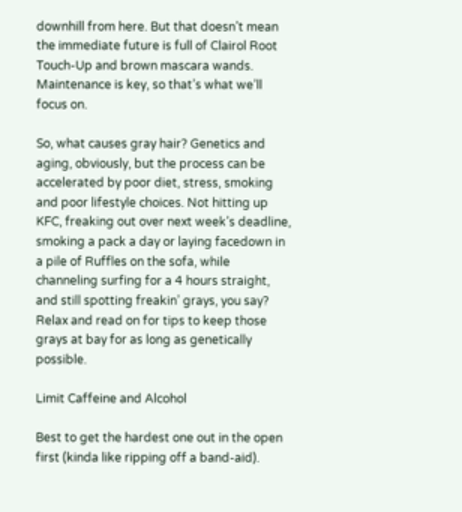downhill from here. But that doesn’t mean the immediate future is full of Clairol Root Touch-Up and brown mascara wands. Maintenance is key, so that’s what we’ll focus on.

So, what causes gray hair? Genetics and aging, obviously, but the process can be accelerated by poor diet, stress, smoking and poor lifestyle choices. Not hitting up KFC, freaking out over next week’s deadline, smoking a pack a day or laying facedown in a pile of Ruffles on the sofa, while channeling surfing for a 4 hours straight, and still spotting freakin’ grays, you say? Relax and read on for tips to keep those grays at bay for as long as genetically possible.

Limit Caffeine and Alcohol

Best to get the hardest one out in the open first (kinda like ripping off a band-aid).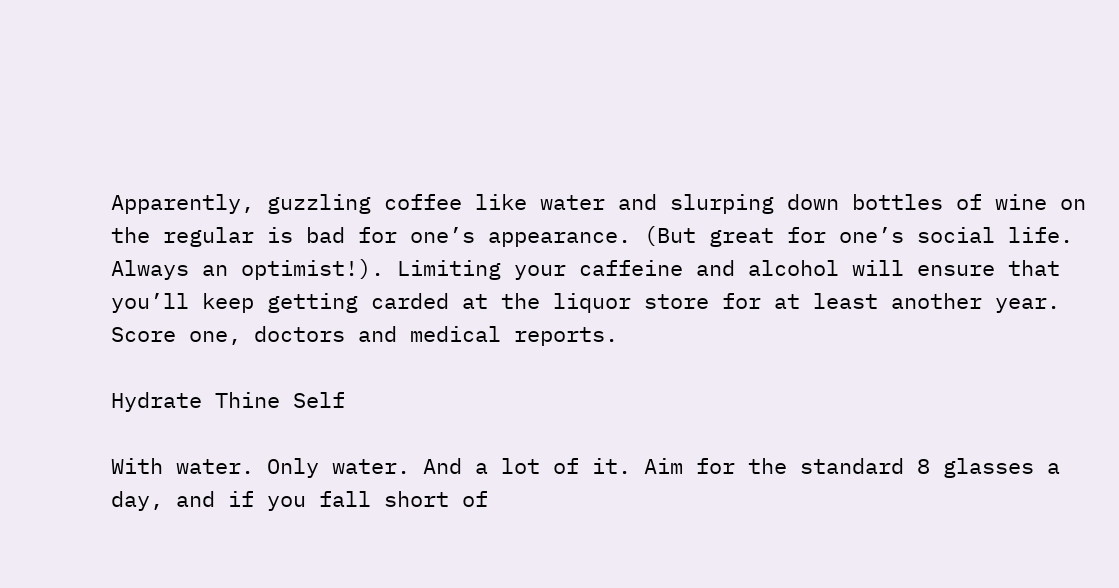Apparently, guzzling coffee like water and slurping down bottles of wine on the regular is bad for one’s appearance. (But great for one’s social life. Always an optimist!). Limiting your caffeine and alcohol will ensure that you’ll keep getting carded at the liquor store for at least another year. Score one, doctors and medical reports.

Hydrate Thine Self

With water. Only water. And a lot of it. Aim for the standard 8 glasses a day, and if you fall short of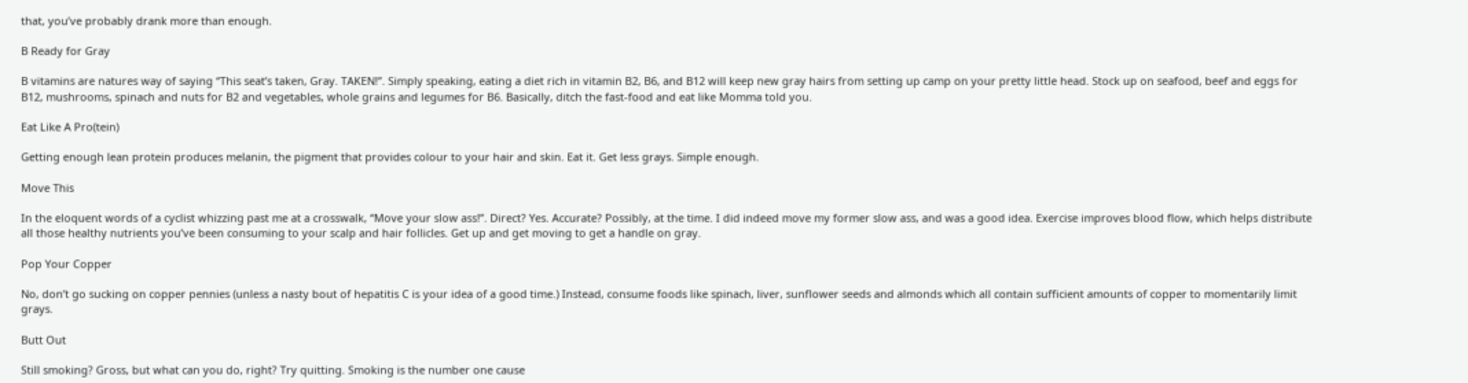that, you’ve probably drank more than enough.

B Ready for Gray

B vitamins are natures way of saying “This seat’s taken, Gray. TAKEN!”. Simply speaking, eating a diet rich in vitamin B2, B6, and B12 will keep new gray hairs from setting up camp on your pretty little head. Stock up on seafood, beef and eggs for B12, mushrooms, spinach and nuts for B2 and vegetables, whole grains and legumes for B6. Basically, ditch the fast-food and eat like Momma told you.

Eat Like A Pro(tein)

Getting enough lean protein produces melanin, the pigment that provides colour to your hair and skin. Eat it. Get less grays. Simple enough.

Move This

In the eloquent words of a cyclist whizzing past me at a crosswalk, “Move your slow ass!”. Direct? Yes. Accurate? Possibly, at the time. I did indeed move my former slow ass, and was a good idea. Exercise improves blood flow, which helps distribute all those healthy nutrients you’ve been consuming to your scalp and hair follicles. Get up and get moving to get a handle on gray.

Pop Your Copper

No, don’t go sucking on copper pennies (unless a nasty bout of hepatitis C is your idea of a good time.) Instead, consume foods like spinach, liver, sunflower seeds and almonds which all contain sufficient amounts of copper to momentarily limit grays.

Butt Out

Still smoking? Gross, but what can you do, right? Try quitting. Smoking is the number one cause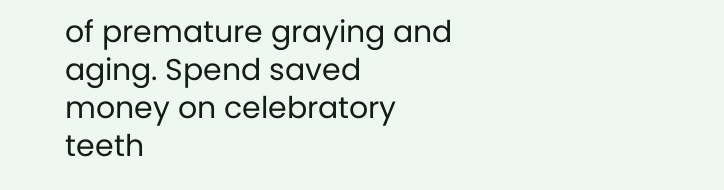of premature graying and aging. Spend saved money on celebratory teeth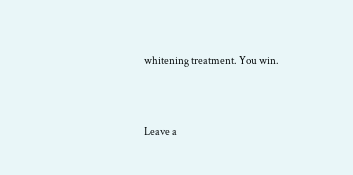whitening treatment. You win.


Leave a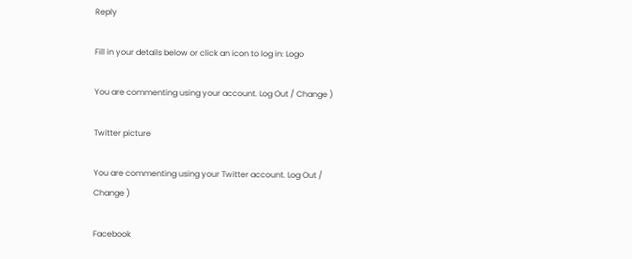Reply

Fill in your details below or click an icon to log in: Logo

You are commenting using your account. Log Out / Change )

Twitter picture

You are commenting using your Twitter account. Log Out / Change )

Facebook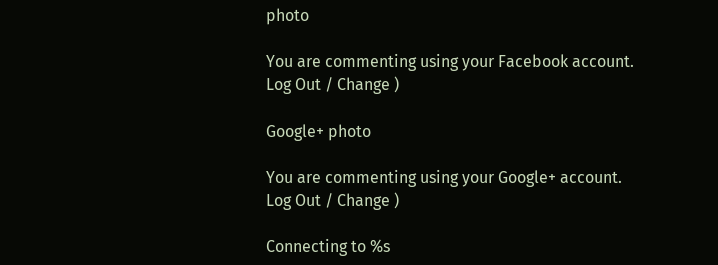photo

You are commenting using your Facebook account. Log Out / Change )

Google+ photo

You are commenting using your Google+ account. Log Out / Change )

Connecting to %s